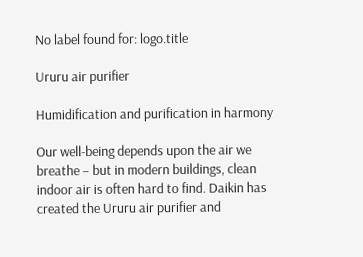No label found for: logo.title

Ururu air purifier

Humidification and purification in harmony

Our well-being depends upon the air we breathe – but in modern buildings, clean indoor air is often hard to find. Daikin has created the Ururu air purifier and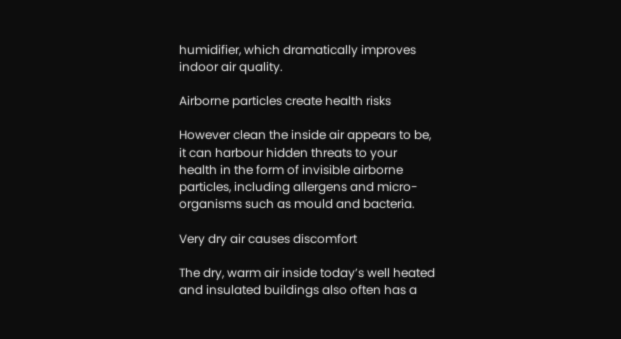humidifier, which dramatically improves indoor air quality.

Airborne particles create health risks

However clean the inside air appears to be, it can harbour hidden threats to your health in the form of invisible airborne particles, including allergens and micro-organisms such as mould and bacteria.

Very dry air causes discomfort

The dry, warm air inside today’s well heated and insulated buildings also often has a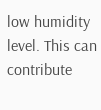low humidity level. This can contribute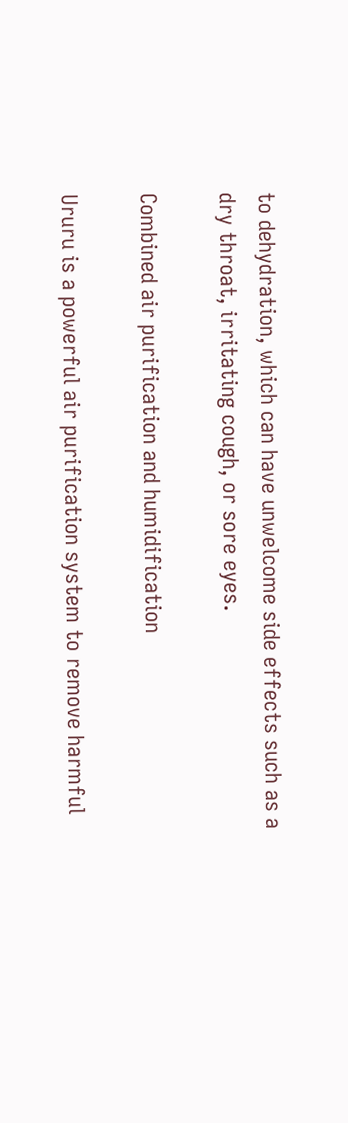to dehydration, which can have unwelcome side effects such as a dry throat, irritating cough, or sore eyes.

Combined air purification and humidification

Ururu is a powerful air purification system to remove harmful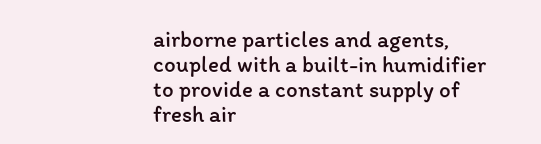airborne particles and agents, coupled with a built-in humidifier to provide a constant supply of fresh air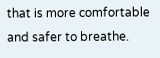that is more comfortable and safer to breathe.